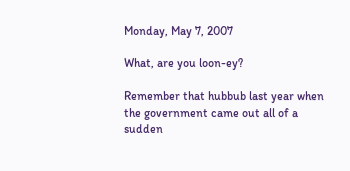Monday, May 7, 2007

What, are you loon-ey?

Remember that hubbub last year when the government came out all of a sudden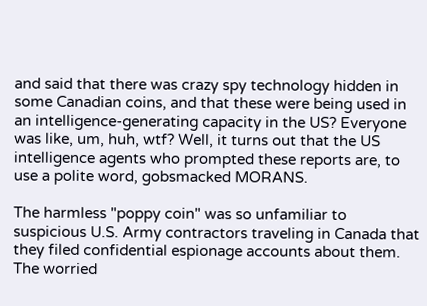and said that there was crazy spy technology hidden in some Canadian coins, and that these were being used in an intelligence-generating capacity in the US? Everyone was like, um, huh, wtf? Well, it turns out that the US intelligence agents who prompted these reports are, to use a polite word, gobsmacked MORANS.

The harmless "poppy coin" was so unfamiliar to suspicious U.S. Army contractors traveling in Canada that they filed confidential espionage accounts about them. The worried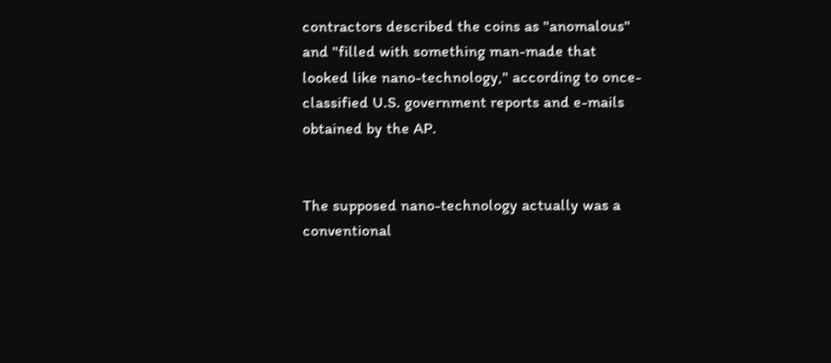contractors described the coins as "anomalous" and "filled with something man-made that looked like nano-technology," according to once-classified U.S. government reports and e-mails obtained by the AP.


The supposed nano-technology actually was a conventional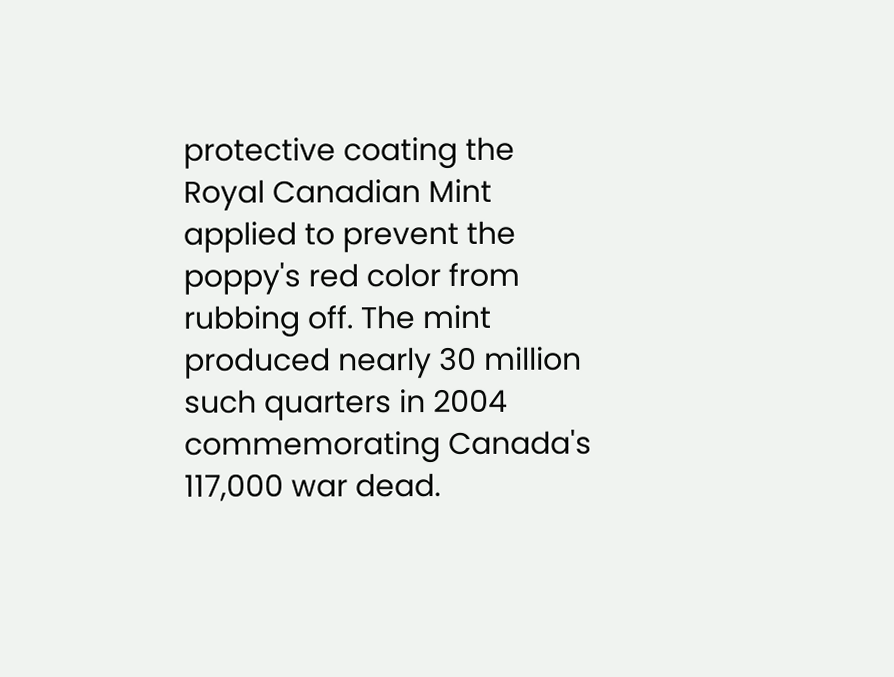protective coating the Royal Canadian Mint applied to prevent the poppy's red color from rubbing off. The mint produced nearly 30 million such quarters in 2004 commemorating Canada's 117,000 war dead.